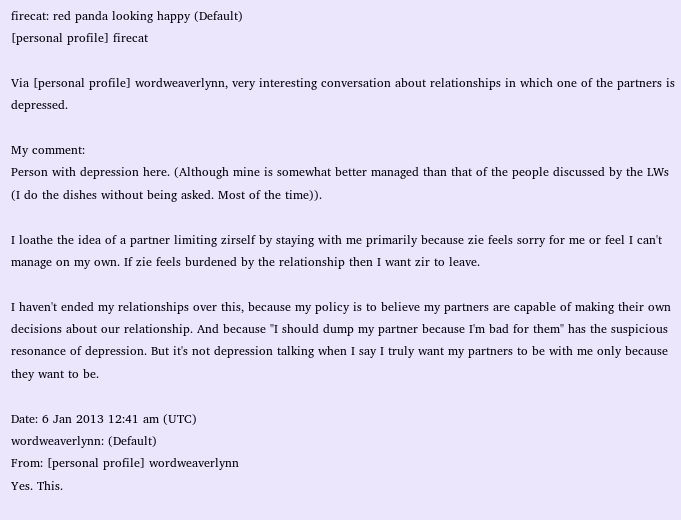firecat: red panda looking happy (Default)
[personal profile] firecat

Via [personal profile] wordweaverlynn, very interesting conversation about relationships in which one of the partners is depressed.

My comment:
Person with depression here. (Although mine is somewhat better managed than that of the people discussed by the LWs (I do the dishes without being asked. Most of the time)).

I loathe the idea of a partner limiting zirself by staying with me primarily because zie feels sorry for me or feel I can't manage on my own. If zie feels burdened by the relationship then I want zir to leave.

I haven't ended my relationships over this, because my policy is to believe my partners are capable of making their own decisions about our relationship. And because "I should dump my partner because I'm bad for them" has the suspicious resonance of depression. But it's not depression talking when I say I truly want my partners to be with me only because they want to be.

Date: 6 Jan 2013 12:41 am (UTC)
wordweaverlynn: (Default)
From: [personal profile] wordweaverlynn
Yes. This.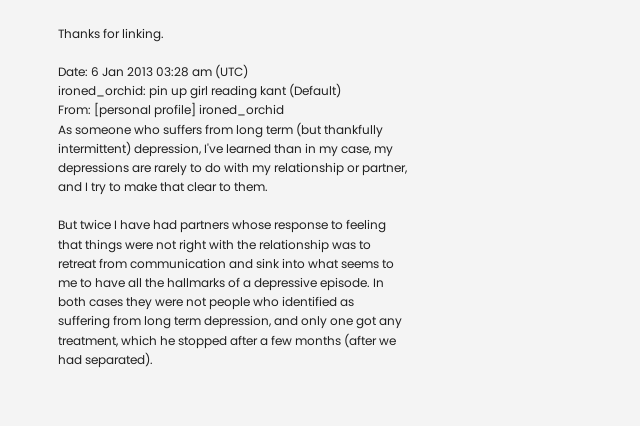Thanks for linking.

Date: 6 Jan 2013 03:28 am (UTC)
ironed_orchid: pin up girl reading kant (Default)
From: [personal profile] ironed_orchid
As someone who suffers from long term (but thankfully intermittent) depression, I've learned than in my case, my depressions are rarely to do with my relationship or partner, and I try to make that clear to them.

But twice I have had partners whose response to feeling that things were not right with the relationship was to retreat from communication and sink into what seems to me to have all the hallmarks of a depressive episode. In both cases they were not people who identified as suffering from long term depression, and only one got any treatment, which he stopped after a few months (after we had separated).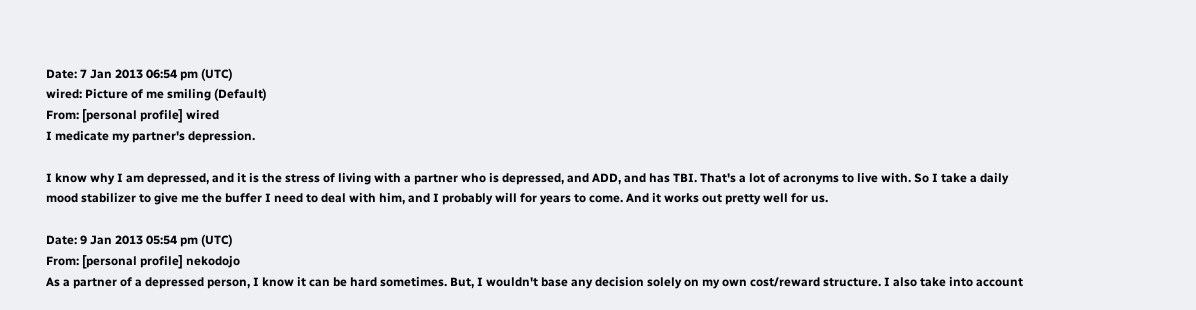Date: 7 Jan 2013 06:54 pm (UTC)
wired: Picture of me smiling (Default)
From: [personal profile] wired
I medicate my partner's depression.

I know why I am depressed, and it is the stress of living with a partner who is depressed, and ADD, and has TBI. That's a lot of acronyms to live with. So I take a daily mood stabilizer to give me the buffer I need to deal with him, and I probably will for years to come. And it works out pretty well for us.

Date: 9 Jan 2013 05:54 pm (UTC)
From: [personal profile] nekodojo
As a partner of a depressed person, I know it can be hard sometimes. But, I wouldn't base any decision solely on my own cost/reward structure. I also take into account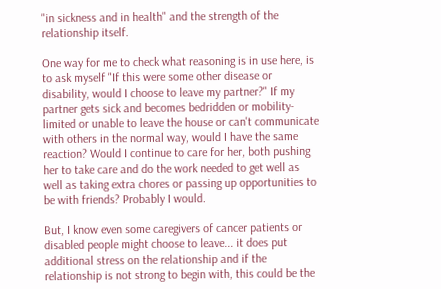"in sickness and in health" and the strength of the relationship itself.

One way for me to check what reasoning is in use here, is to ask myself "If this were some other disease or disability, would I choose to leave my partner?" If my partner gets sick and becomes bedridden or mobility-limited or unable to leave the house or can't communicate with others in the normal way, would I have the same reaction? Would I continue to care for her, both pushing her to take care and do the work needed to get well as well as taking extra chores or passing up opportunities to be with friends? Probably I would.

But, I know even some caregivers of cancer patients or disabled people might choose to leave... it does put additional stress on the relationship and if the relationship is not strong to begin with, this could be the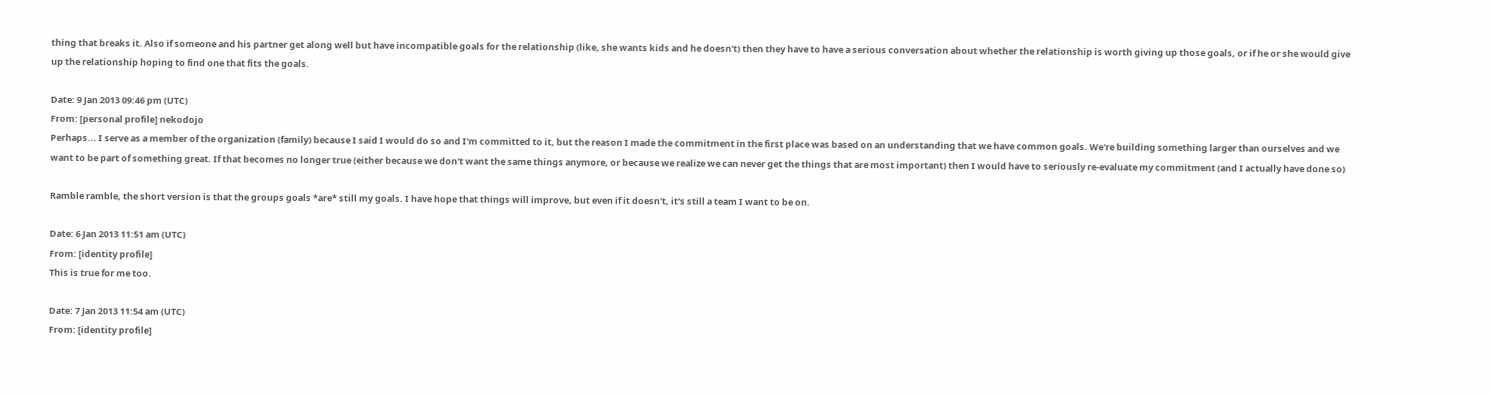thing that breaks it. Also if someone and his partner get along well but have incompatible goals for the relationship (like, she wants kids and he doesn't) then they have to have a serious conversation about whether the relationship is worth giving up those goals, or if he or she would give up the relationship hoping to find one that fits the goals.

Date: 9 Jan 2013 09:46 pm (UTC)
From: [personal profile] nekodojo
Perhaps... I serve as a member of the organization (family) because I said I would do so and I'm committed to it, but the reason I made the commitment in the first place was based on an understanding that we have common goals. We're building something larger than ourselves and we want to be part of something great. If that becomes no longer true (either because we don't want the same things anymore, or because we realize we can never get the things that are most important) then I would have to seriously re-evaluate my commitment (and I actually have done so)

Ramble ramble, the short version is that the groups goals *are* still my goals. I have hope that things will improve, but even if it doesn't, it's still a team I want to be on.

Date: 6 Jan 2013 11:51 am (UTC)
From: [identity profile]
This is true for me too.

Date: 7 Jan 2013 11:54 am (UTC)
From: [identity profile]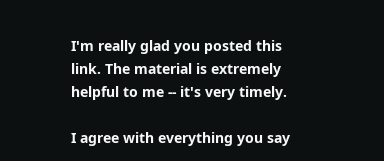I'm really glad you posted this link. The material is extremely helpful to me -- it's very timely.

I agree with everything you say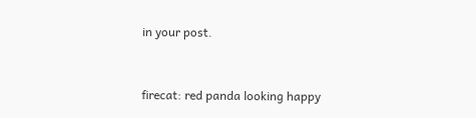in your post.


firecat: red panda looking happy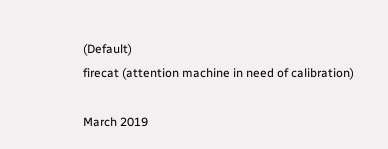(Default)
firecat (attention machine in need of calibration)

March 2019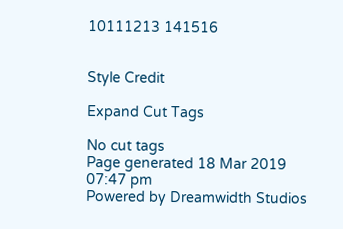10111213 141516


Style Credit

Expand Cut Tags

No cut tags
Page generated 18 Mar 2019 07:47 pm
Powered by Dreamwidth Studios